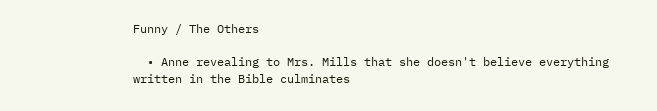Funny / The Others

  • Anne revealing to Mrs. Mills that she doesn't believe everything written in the Bible culminates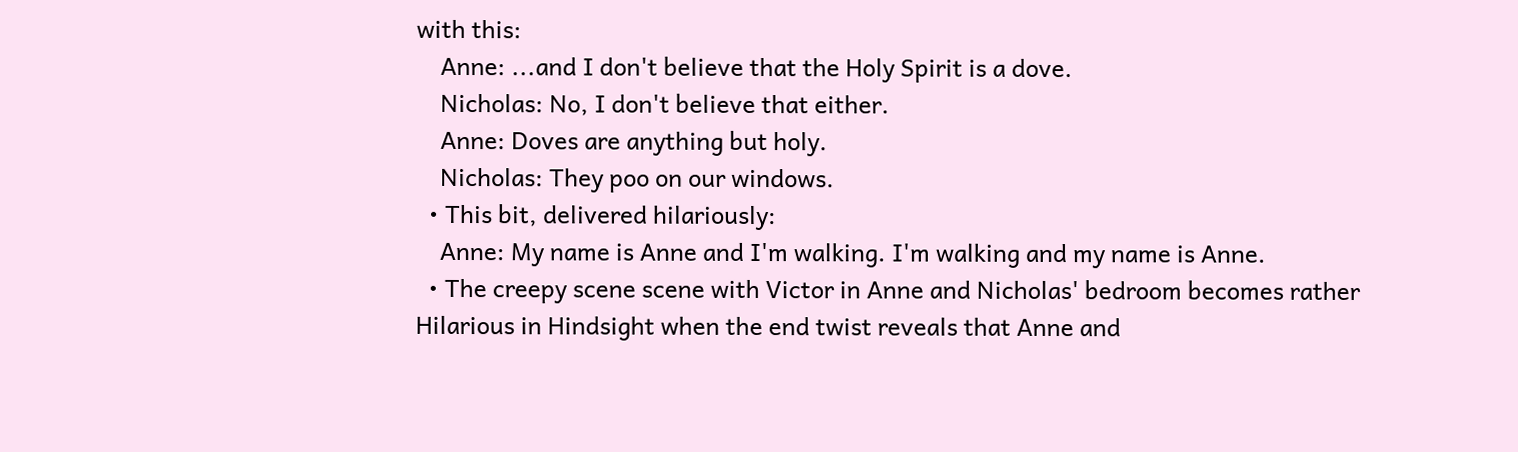with this:
    Anne: ...and I don't believe that the Holy Spirit is a dove.
    Nicholas: No, I don't believe that either.
    Anne: Doves are anything but holy.
    Nicholas: They poo on our windows.
  • This bit, delivered hilariously:
    Anne: My name is Anne and I'm walking. I'm walking and my name is Anne.
  • The creepy scene scene with Victor in Anne and Nicholas' bedroom becomes rather Hilarious in Hindsight when the end twist reveals that Anne and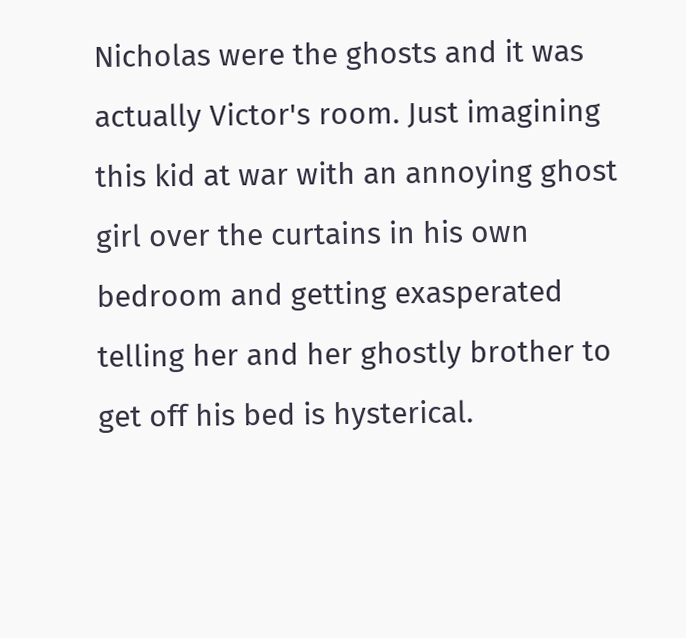Nicholas were the ghosts and it was actually Victor's room. Just imagining this kid at war with an annoying ghost girl over the curtains in his own bedroom and getting exasperated telling her and her ghostly brother to get off his bed is hysterical.